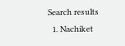Search results
  1. Nachiket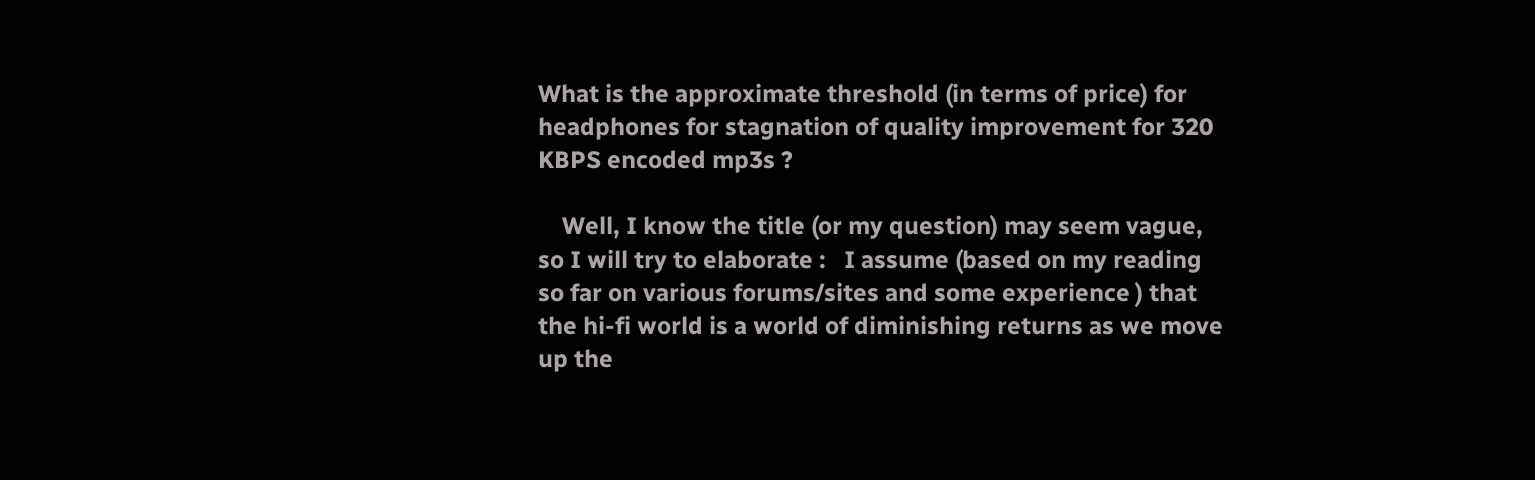What is the approximate threshold (in terms of price) for headphones for stagnation of quality improvement for 320 KBPS encoded mp3s ?

    Well, I know the title (or my question) may seem vague, so I will try to elaborate :   I assume (based on my reading so far on various forums/sites and some experience ) that the hi-fi world is a world of diminishing returns as we move up the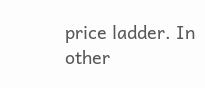price ladder. In other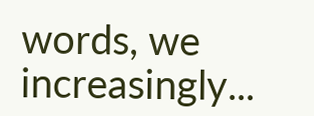words, we increasingly...